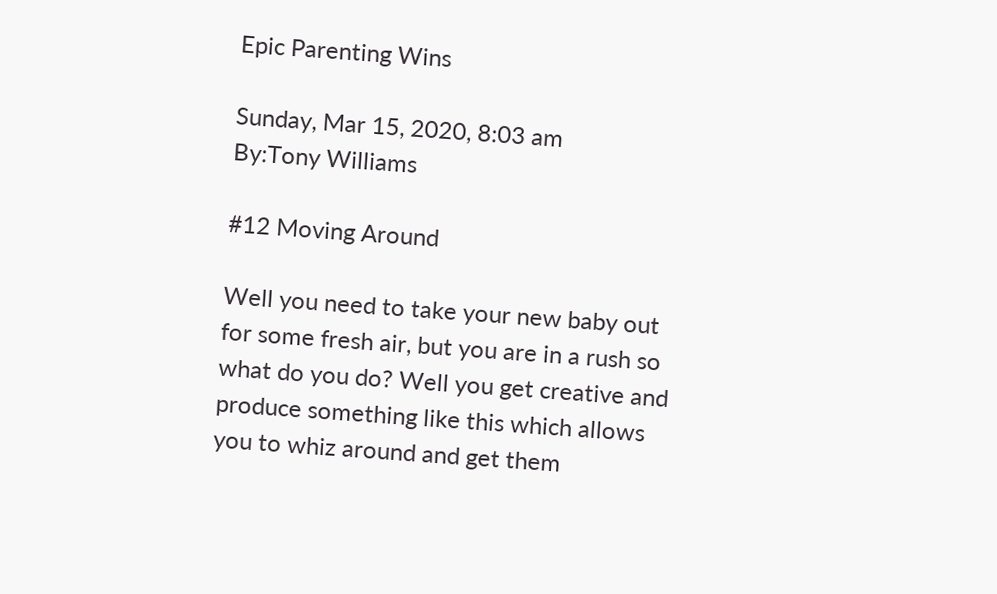Epic Parenting Wins

Sunday, Mar 15, 2020, 8:03 am
By:Tony Williams

#12 Moving Around

Well you need to take your new baby out for some fresh air, but you are in a rush so what do you do? Well you get creative and produce something like this which allows you to whiz around and get them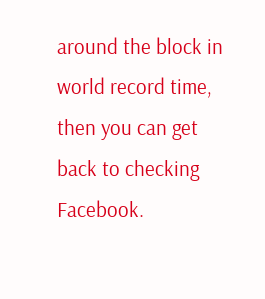around the block in world record time, then you can get back to checking Facebook.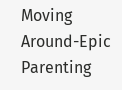Moving Around-Epic Parenting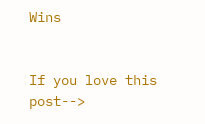Wins


If you love this post-->